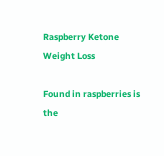Raspberry Ketone Weight Loss

Found in raspberries is the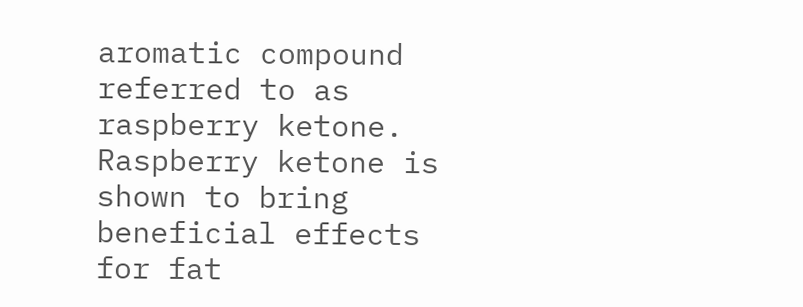aromatic compound referred to as raspberry ketone. Raspberry ketone is shown to bring beneficial effects for fat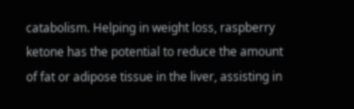catabolism. Helping in weight loss, raspberry ketone has the potential to reduce the amount of fat or adipose tissue in the liver, assisting in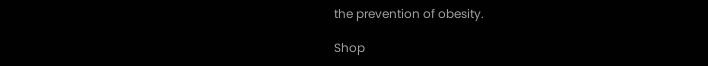the prevention of obesity.

Shop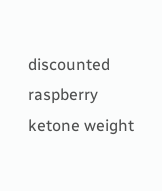discounted raspberry ketone weight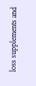loss supplements and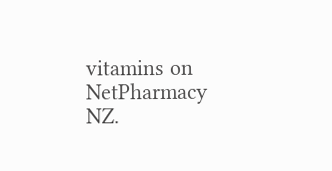vitamins on NetPharmacy NZ.